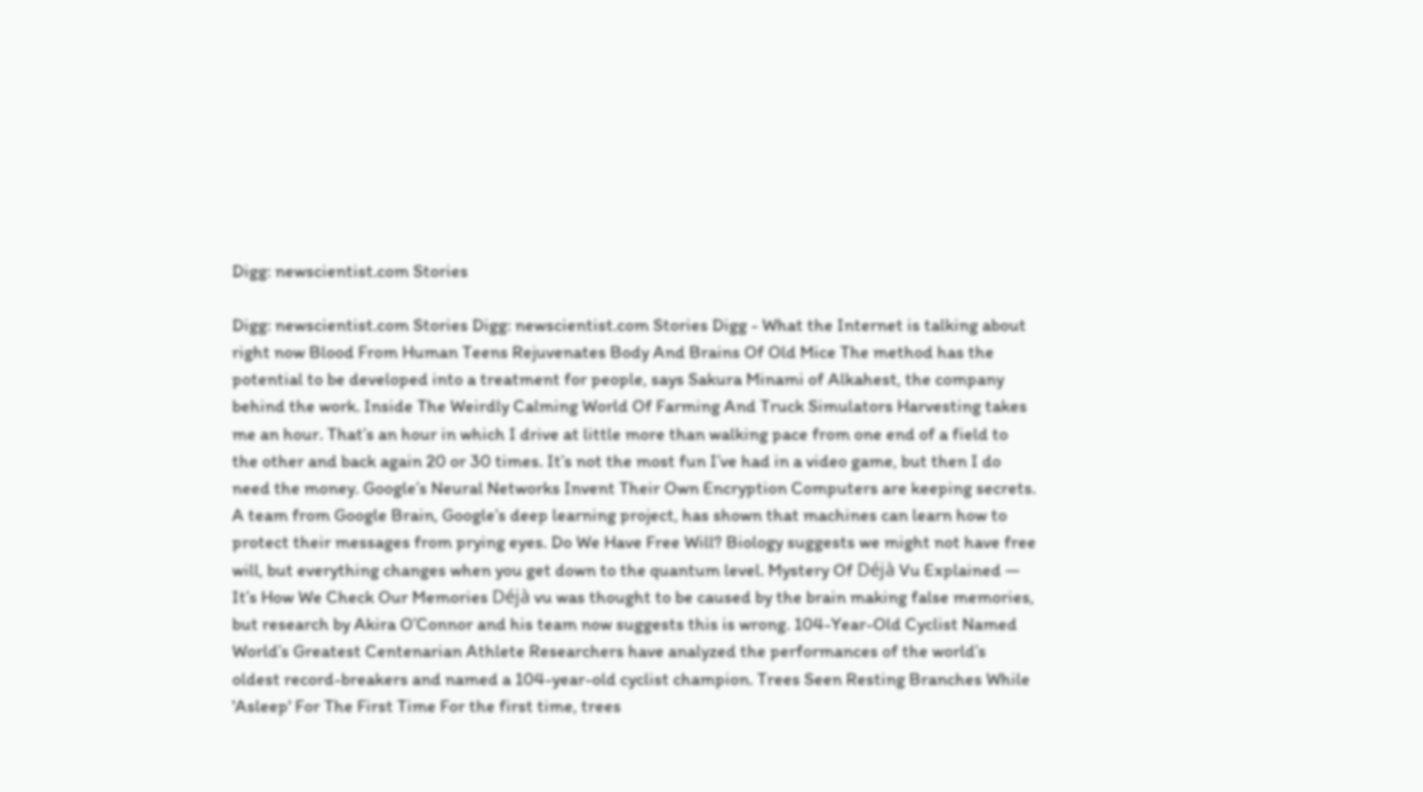Digg: newscientist.com Stories

Digg: newscientist.com Stories Digg: newscientist.com Stories Digg - What the Internet is talking about right now Blood From Human Teens Rejuvenates Body And Brains Of Old Mice The method has the potential to be developed into a treatment for people, says Sakura Minami of Alkahest, the company behind the work. Inside The Weirdly Calming World Of Farming And Truck Simulators Harvesting takes me an hour. That’s an hour in which I drive at little more than walking pace from one end of a field to the other and back again 20 or 30 times. It’s not the most fun I’ve had in a video game, but then I do need the money. Google’s Neural Networks Invent Their Own Encryption Computers are keeping secrets. A team from Google Brain, Google’s deep learning project, has shown that machines can learn how to protect their messages from prying eyes. Do We Have Free Will? Biology suggests we might not have free will, but everything changes when you get down to the quantum level. Mystery Of Déjà Vu Explained — It’s How We Check Our Memories Déjà vu was thought to be caused by the brain making false memories, but research by Akira O’Connor and his team now suggests this is wrong. 104-Year-Old Cyclist Named World’s Greatest Centenarian Athlete Researchers have analyzed the performances of the world’s oldest record-breakers and named a 104-year-old cyclist champion. Trees Seen Resting Branches While 'Asleep' For The First Time For the first time, trees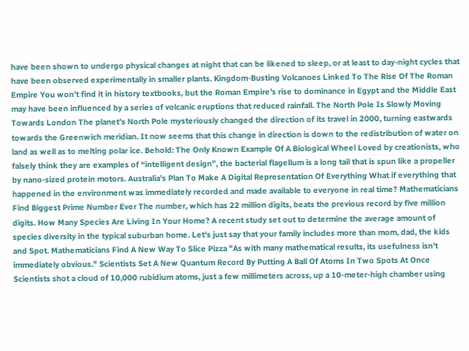have been shown to undergo physical changes at night that can be likened to sleep, or at least to day-night cycles that have been observed experimentally in smaller plants. Kingdom-Busting Volcanoes Linked To The Rise Of The Roman Empire You won’t find it in history textbooks, but the Roman Empire’s rise to dominance in Egypt and the Middle East may have been influenced by a series of volcanic eruptions that reduced rainfall. The North Pole Is Slowly Moving Towards London The planet’s North Pole mysteriously changed the direction of its travel in 2000, turning eastwards towards the Greenwich meridian. It now seems that this change in direction is down to the redistribution of water on land as well as to melting polar ice. Behold: The Only Known Example Of A Biological Wheel Loved by creationists, who falsely think they are examples of “intelligent design”, the bacterial flagellum is a long tail that is spun like a propeller by nano-sized protein motors. Australia's Plan To Make A Digital Representation Of Everything What if everything that happened in the environment was immediately recorded and made available to everyone in real time? Mathematicians Find Biggest Prime Number Ever The number, which has 22 million digits, beats the previous record by five million digits. How Many Species Are Living In Your Home? A recent study set out to determine the average amount of species diversity in the typical suburban home. Let's just say that your family includes more than mom, dad, the kids and Spot. Mathematicians Find A New Way To Slice Pizza "As with many mathematical results, its usefulness isn’t immediately obvious." Scientists Set A New Quantum Record By Putting A Ball Of Atoms In Two Spots At Once Scientists shot a cloud of 10,000 rubidium atoms, just a few millimeters across, up a 10-meter-high chamber using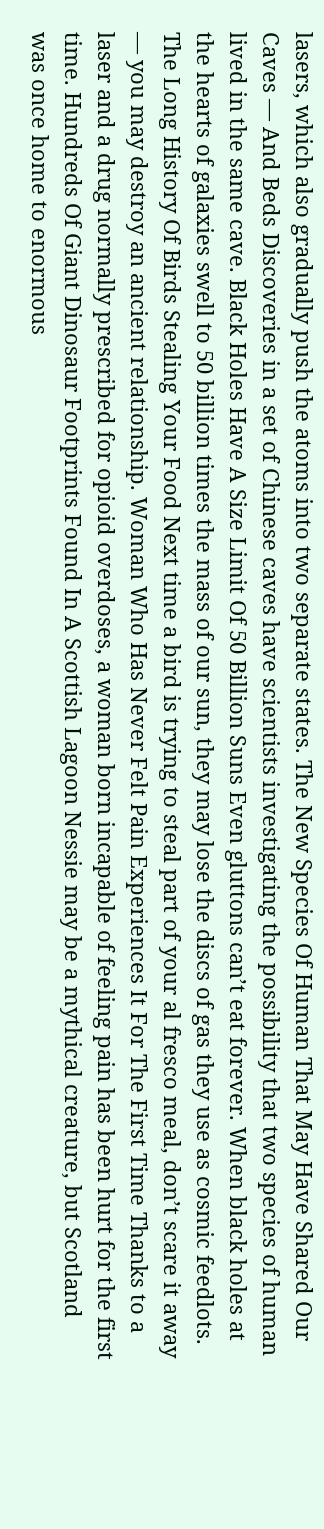lasers, which also gradually push the atoms into two separate states. The New Species Of Human That May Have Shared Our Caves — And Beds Discoveries in a set of Chinese caves have scientists investigating the possibility that two species of human lived in the same cave. Black Holes Have A Size Limit Of 50 Billion Suns Even gluttons can’t eat forever. When black holes at the hearts of galaxies swell to 50 billion times the mass of our sun, they may lose the discs of gas they use as cosmic feedlots. The Long History Of Birds Stealing Your Food Next time a bird is trying to steal part of your al fresco meal, don’t scare it away — you may destroy an ancient relationship. Woman Who Has Never Felt Pain Experiences It For The First Time Thanks to a laser and a drug normally prescribed for opioid overdoses, a woman born incapable of feeling pain has been hurt for the first time. Hundreds Of Giant Dinosaur Footprints Found In A Scottish Lagoon Nessie may be a mythical creature, but Scotland was once home to enormous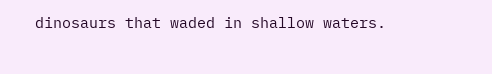dinosaurs that waded in shallow waters.